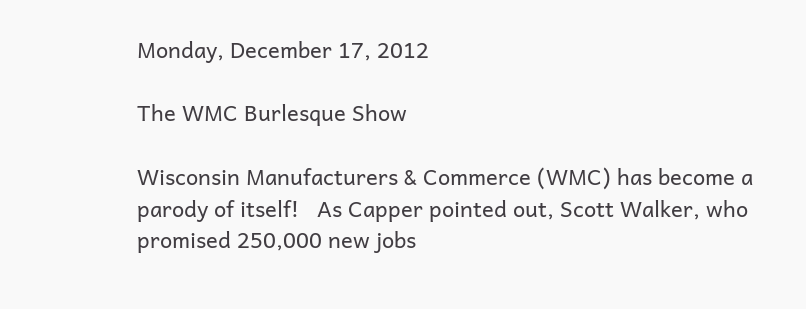Monday, December 17, 2012

The WMC Burlesque Show

Wisconsin Manufacturers & Commerce (WMC) has become a parody of itself!   As Capper pointed out, Scott Walker, who promised 250,000 new jobs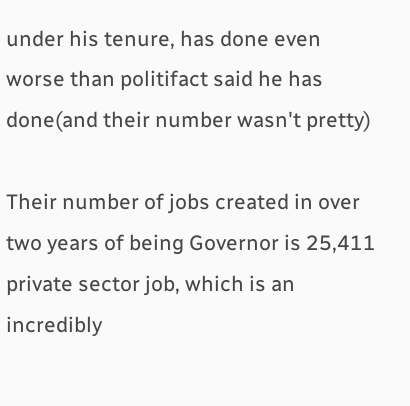under his tenure, has done even worse than politifact said he has done(and their number wasn't pretty)

Their number of jobs created in over two years of being Governor is 25,411 private sector job, which is an incredibly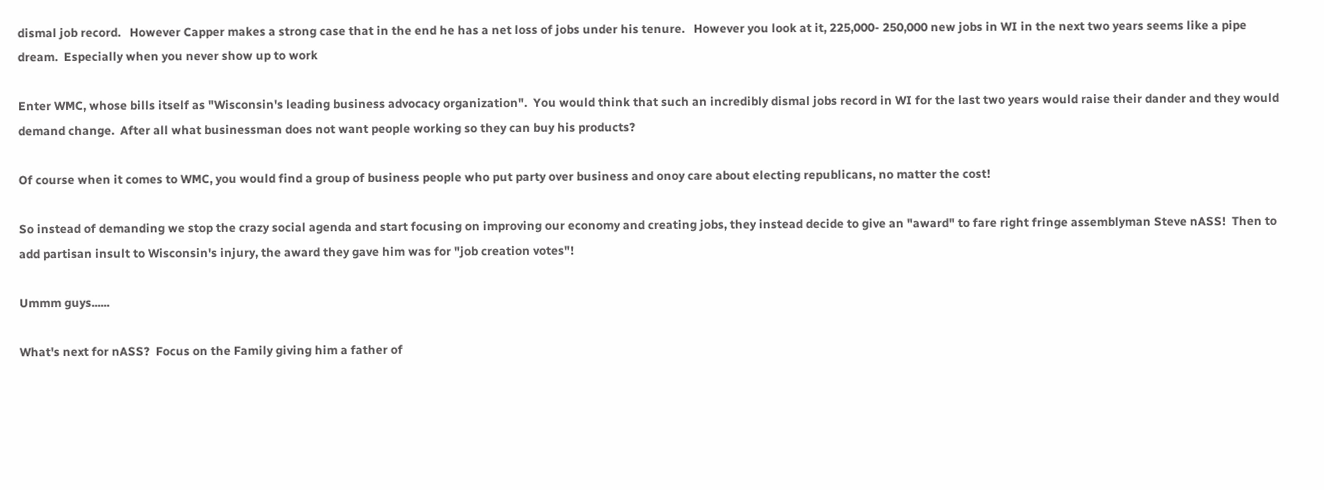dismal job record.   However Capper makes a strong case that in the end he has a net loss of jobs under his tenure.   However you look at it, 225,000- 250,000 new jobs in WI in the next two years seems like a pipe dream.  Especially when you never show up to work

Enter WMC, whose bills itself as "Wisconsin's leading business advocacy organization".  You would think that such an incredibly dismal jobs record in WI for the last two years would raise their dander and they would demand change.  After all what businessman does not want people working so they can buy his products?

Of course when it comes to WMC, you would find a group of business people who put party over business and onoy care about electing republicans, no matter the cost!

So instead of demanding we stop the crazy social agenda and start focusing on improving our economy and creating jobs, they instead decide to give an "award" to fare right fringe assemblyman Steve nASS!  Then to add partisan insult to Wisconsin's injury, the award they gave him was for "job creation votes"!

Ummm guys......

What's next for nASS?  Focus on the Family giving him a father of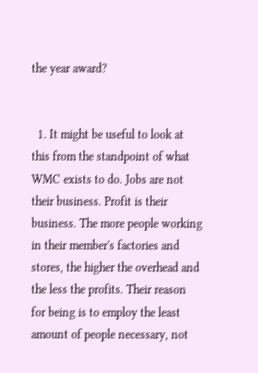the year award?


  1. It might be useful to look at this from the standpoint of what WMC exists to do. Jobs are not their business. Profit is their business. The more people working in their member's factories and stores, the higher the overhead and the less the profits. Their reason for being is to employ the least amount of people necessary, not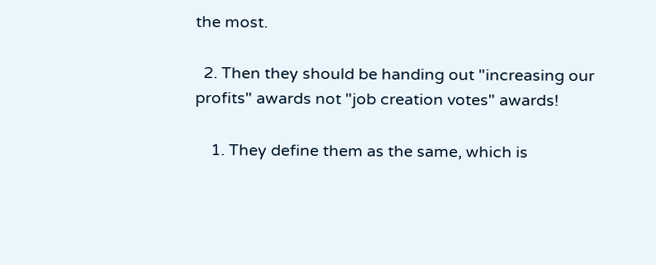the most.

  2. Then they should be handing out "increasing our profits" awards not "job creation votes" awards!

    1. They define them as the same, which is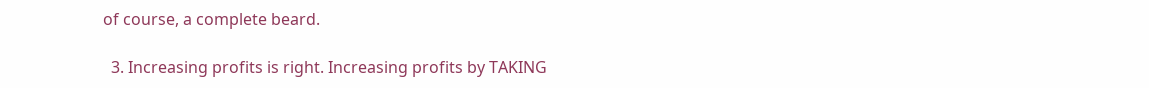of course, a complete beard.

  3. Increasing profits is right. Increasing profits by TAKING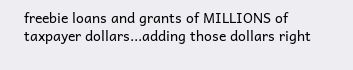freebie loans and grants of MILLIONS of taxpayer dollars...adding those dollars right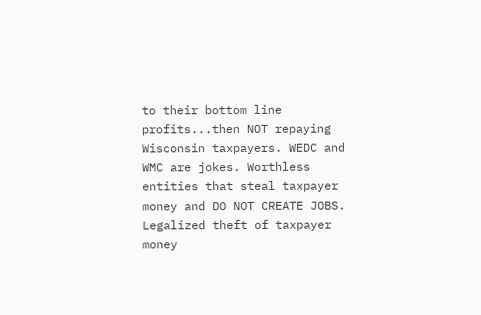to their bottom line profits...then NOT repaying Wisconsin taxpayers. WEDC and WMC are jokes. Worthless entities that steal taxpayer money and DO NOT CREATE JOBS. Legalized theft of taxpayer money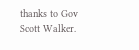thanks to Gov Scott Walker.